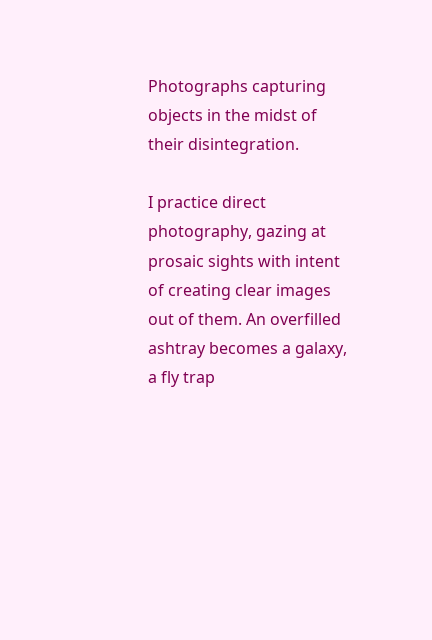Photographs capturing objects in the midst of their disintegration.

I practice direct photography, gazing at prosaic sights with intent of creating clear images out of them. An overfilled ashtray becomes a galaxy, a fly trap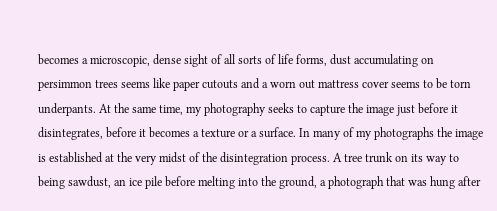becomes a microscopic, dense sight of all sorts of life forms, dust accumulating on persimmon trees seems like paper cutouts and a worn out mattress cover seems to be torn underpants. At the same time, my photography seeks to capture the image just before it disintegrates, before it becomes a texture or a surface. In many of my photographs the image is established at the very midst of the disintegration process. A tree trunk on its way to being sawdust, an ice pile before melting into the ground, a photograph that was hung after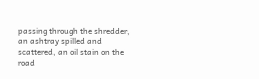passing through the shredder, an ashtray spilled and scattered, an oil stain on the road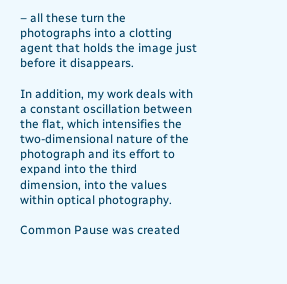– all these turn the photographs into a clotting agent that holds the image just before it disappears.

In addition, my work deals with a constant oscillation between the flat, which intensifies the two-dimensional nature of the photograph and its effort to expand into the third dimension, into the values within optical photography.

Common Pause was created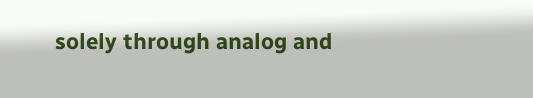solely through analog and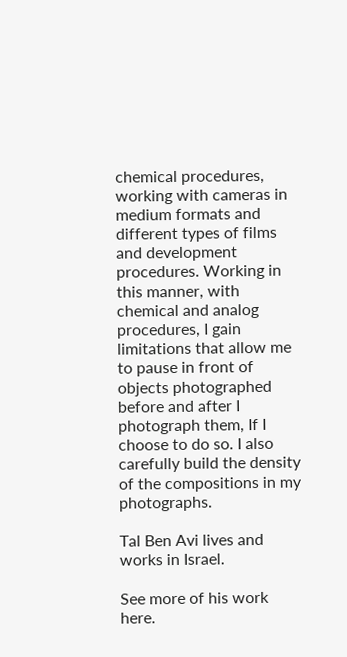chemical procedures, working with cameras in medium formats and different types of films and development procedures. Working in this manner, with chemical and analog procedures, I gain limitations that allow me to pause in front of objects photographed before and after I photograph them, If I choose to do so. I also carefully build the density of the compositions in my photographs.

Tal Ben Avi lives and works in Israel.

See more of his work here.